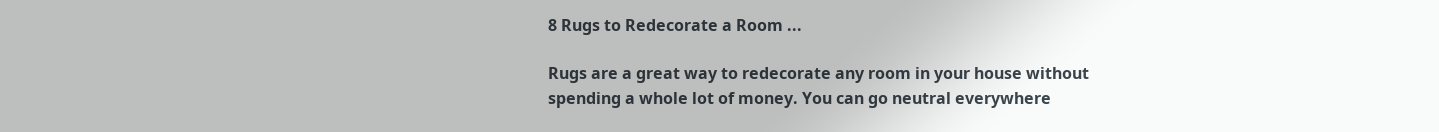8 Rugs to Redecorate a Room ...

Rugs are a great way to redecorate any room in your house without spending a whole lot of money. You can go neutral everywhere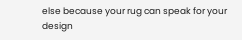else because your rug can speak for your design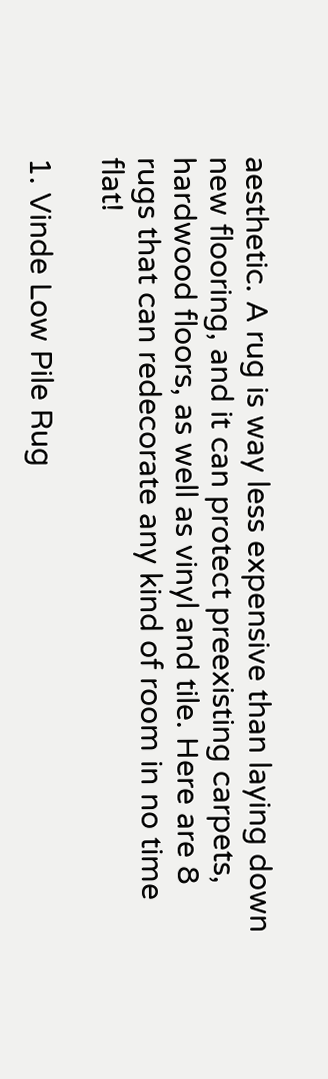aesthetic. A rug is way less expensive than laying down new flooring, and it can protect preexisting carpets, hardwood floors, as well as vinyl and tile. Here are 8 rugs that can redecorate any kind of room in no time flat!

1. Vinde Low Pile Rug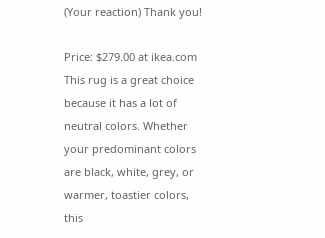(Your reaction) Thank you!

Price: $279.00 at ikea.com
This rug is a great choice because it has a lot of neutral colors. Whether your predominant colors are black, white, grey, or warmer, toastier colors, this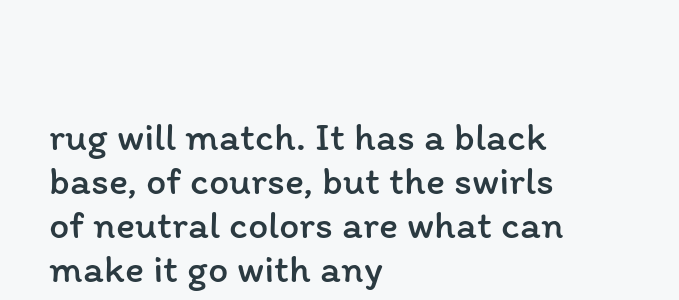rug will match. It has a black base, of course, but the swirls of neutral colors are what can make it go with any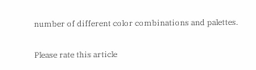number of different color combinations and palettes.

Please rate this article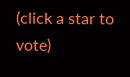(click a star to vote)